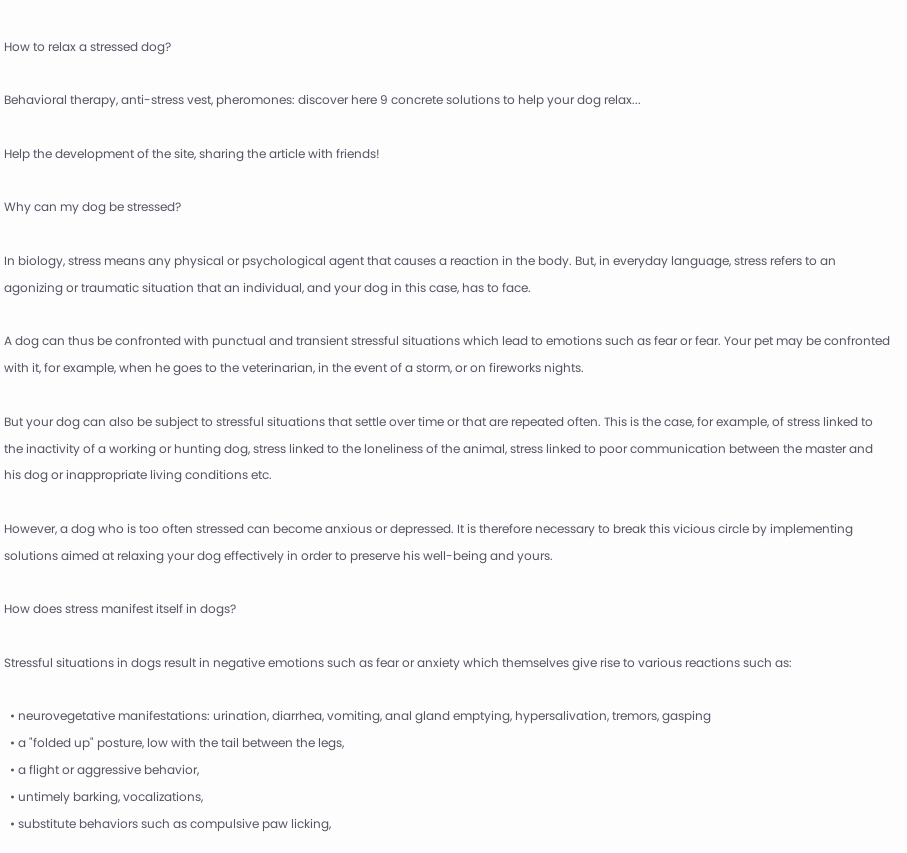How to relax a stressed dog?

Behavioral therapy, anti-stress vest, pheromones: discover here 9 concrete solutions to help your dog relax...

Help the development of the site, sharing the article with friends!

Why can my dog be stressed?

In biology, stress means any physical or psychological agent that causes a reaction in the body. But, in everyday language, stress refers to an agonizing or traumatic situation that an individual, and your dog in this case, has to face.

A dog can thus be confronted with punctual and transient stressful situations which lead to emotions such as fear or fear. Your pet may be confronted with it, for example, when he goes to the veterinarian, in the event of a storm, or on fireworks nights.

But your dog can also be subject to stressful situations that settle over time or that are repeated often. This is the case, for example, of stress linked to the inactivity of a working or hunting dog, stress linked to the loneliness of the animal, stress linked to poor communication between the master and his dog or inappropriate living conditions etc.

However, a dog who is too often stressed can become anxious or depressed. It is therefore necessary to break this vicious circle by implementing solutions aimed at relaxing your dog effectively in order to preserve his well-being and yours.

How does stress manifest itself in dogs?

Stressful situations in dogs result in negative emotions such as fear or anxiety which themselves give rise to various reactions such as:

  • neurovegetative manifestations: urination, diarrhea, vomiting, anal gland emptying, hypersalivation, tremors, gasping
  • a "folded up" posture, low with the tail between the legs,
  • a flight or aggressive behavior,
  • untimely barking, vocalizations,
  • substitute behaviors such as compulsive paw licking,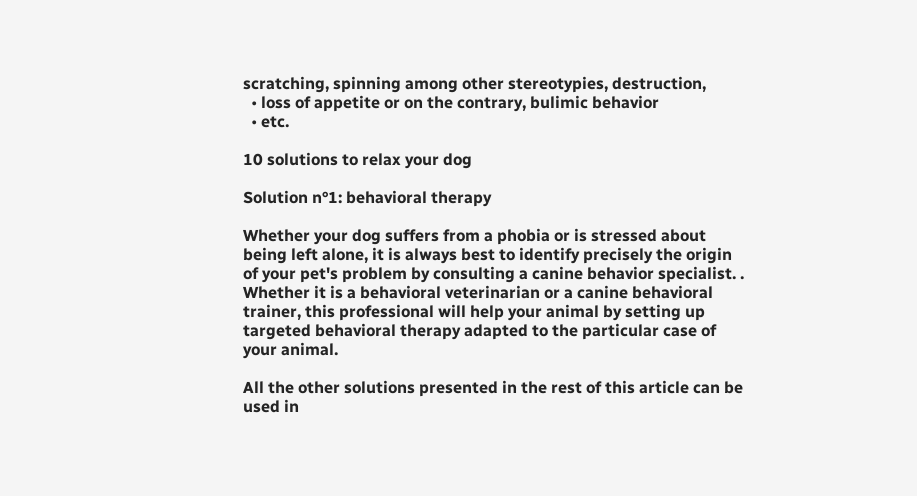scratching, spinning among other stereotypies, destruction,
  • loss of appetite or on the contrary, bulimic behavior
  • etc.

10 solutions to relax your dog

Solution n°1: behavioral therapy

Whether your dog suffers from a phobia or is stressed about being left alone, it is always best to identify precisely the origin of your pet's problem by consulting a canine behavior specialist. . Whether it is a behavioral veterinarian or a canine behavioral trainer, this professional will help your animal by setting up targeted behavioral therapy adapted to the particular case of your animal.

All the other solutions presented in the rest of this article can be used in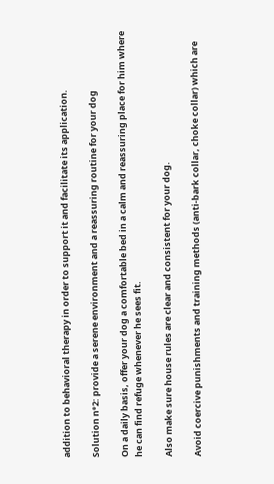addition to behavioral therapy in order to support it and facilitate its application.

Solution n°2: provide a serene environment and a reassuring routine for your dog

On a daily basis, offer your dog a comfortable bed in a calm and reassuring place for him where he can find refuge whenever he sees fit.

Also make sure house rules are clear and consistent for your dog.

Avoid coercive punishments and training methods (anti-bark collar, choke collar) which are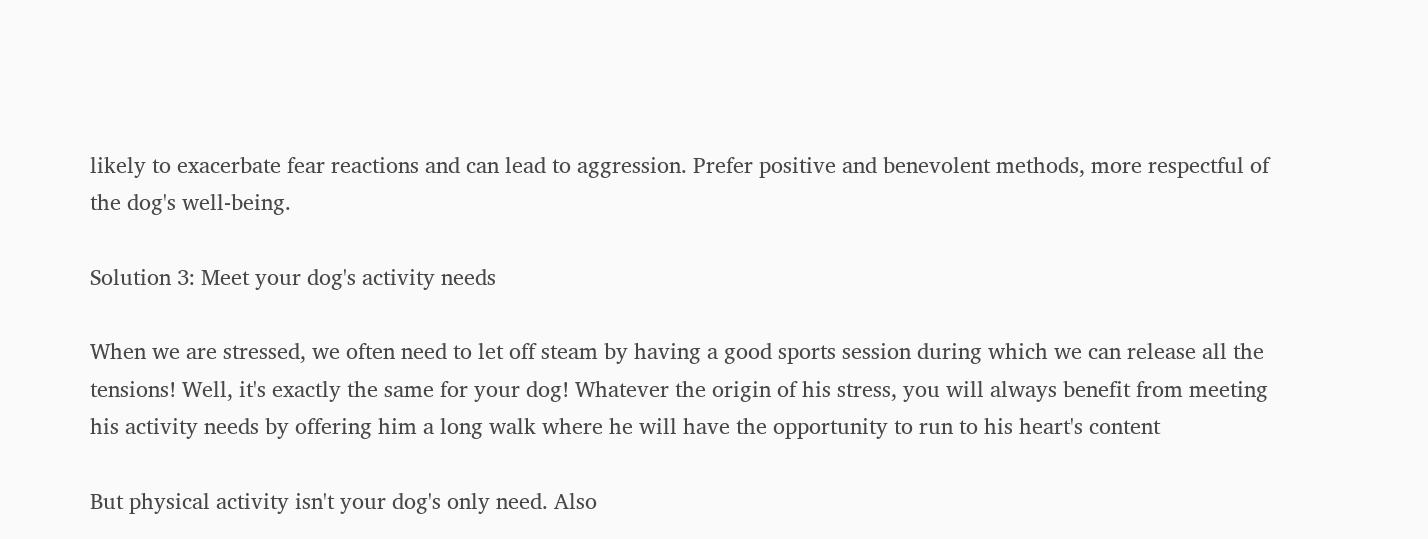likely to exacerbate fear reactions and can lead to aggression. Prefer positive and benevolent methods, more respectful of the dog's well-being.

Solution 3: Meet your dog's activity needs

When we are stressed, we often need to let off steam by having a good sports session during which we can release all the tensions! Well, it's exactly the same for your dog! Whatever the origin of his stress, you will always benefit from meeting his activity needs by offering him a long walk where he will have the opportunity to run to his heart's content

But physical activity isn't your dog's only need. Also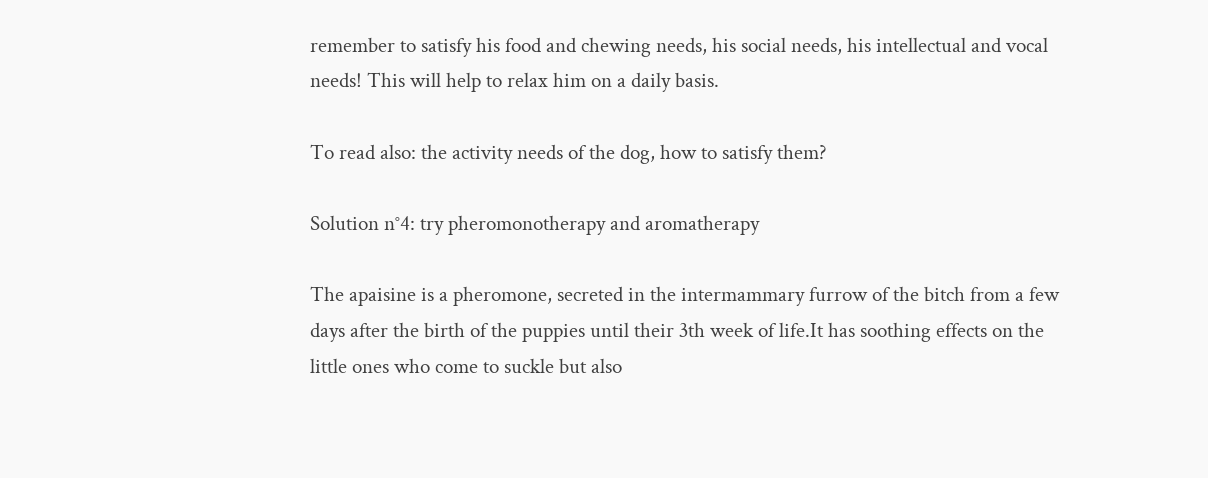remember to satisfy his food and chewing needs, his social needs, his intellectual and vocal needs! This will help to relax him on a daily basis.

To read also: the activity needs of the dog, how to satisfy them?

Solution n°4: try pheromonotherapy and aromatherapy

The apaisine is a pheromone, secreted in the intermammary furrow of the bitch from a few days after the birth of the puppies until their 3th week of life.It has soothing effects on the little ones who come to suckle but also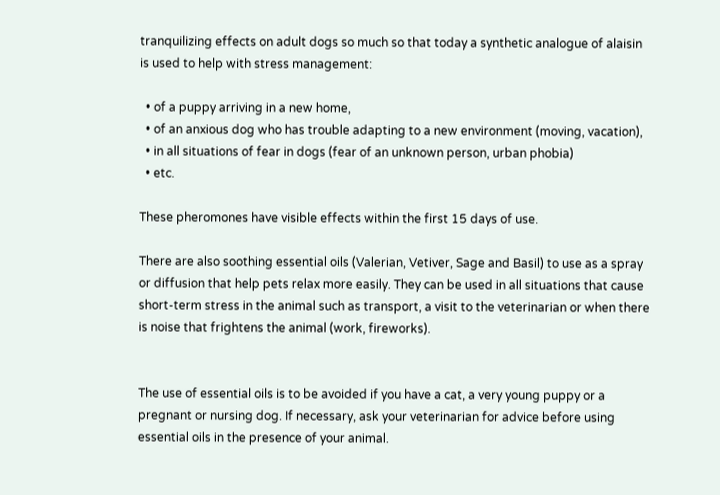tranquilizing effects on adult dogs so much so that today a synthetic analogue of alaisin is used to help with stress management:

  • of a puppy arriving in a new home,
  • of an anxious dog who has trouble adapting to a new environment (moving, vacation),
  • in all situations of fear in dogs (fear of an unknown person, urban phobia)
  • etc.

These pheromones have visible effects within the first 15 days of use.

There are also soothing essential oils (Valerian, Vetiver, Sage and Basil) to use as a spray or diffusion that help pets relax more easily. They can be used in all situations that cause short-term stress in the animal such as transport, a visit to the veterinarian or when there is noise that frightens the animal (work, fireworks).


The use of essential oils is to be avoided if you have a cat, a very young puppy or a pregnant or nursing dog. If necessary, ask your veterinarian for advice before using essential oils in the presence of your animal.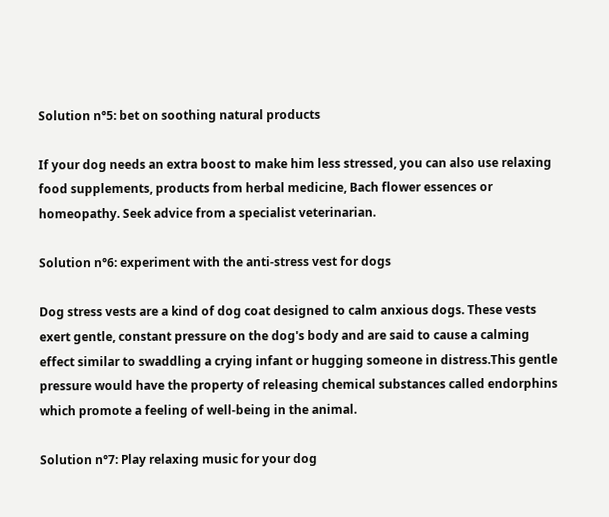Solution n°5: bet on soothing natural products

If your dog needs an extra boost to make him less stressed, you can also use relaxing food supplements, products from herbal medicine, Bach flower essences or homeopathy. Seek advice from a specialist veterinarian.

Solution n°6: experiment with the anti-stress vest for dogs

Dog stress vests are a kind of dog coat designed to calm anxious dogs. These vests exert gentle, constant pressure on the dog's body and are said to cause a calming effect similar to swaddling a crying infant or hugging someone in distress.This gentle pressure would have the property of releasing chemical substances called endorphins which promote a feeling of well-being in the animal.

Solution n°7: Play relaxing music for your dog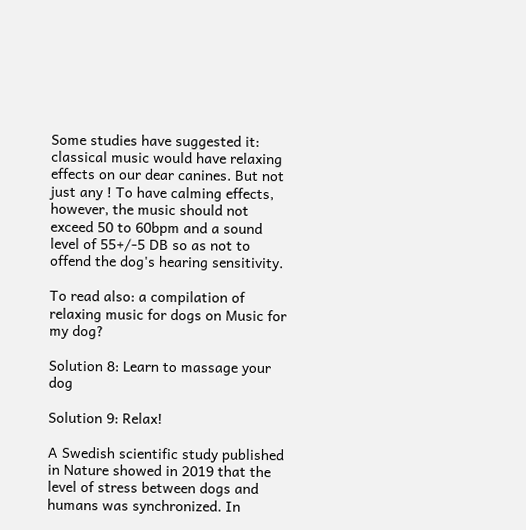Some studies have suggested it: classical music would have relaxing effects on our dear canines. But not just any ! To have calming effects, however, the music should not exceed 50 to 60bpm and a sound level of 55+/-5 DB so as not to offend the dog's hearing sensitivity.

To read also: a compilation of relaxing music for dogs on Music for my dog?

Solution 8: Learn to massage your dog

Solution 9: Relax!

A Swedish scientific study published in Nature showed in 2019 that the level of stress between dogs and humans was synchronized. In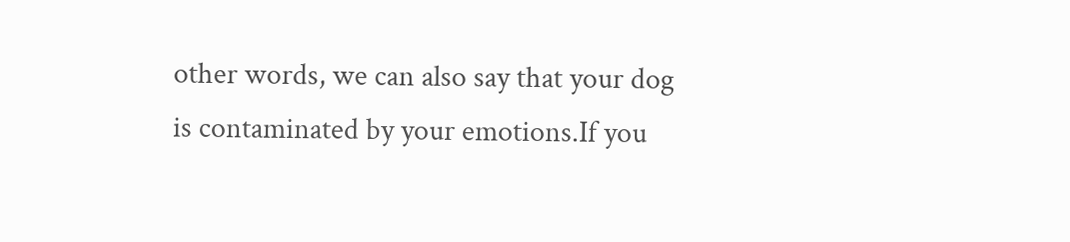other words, we can also say that your dog is contaminated by your emotions.If you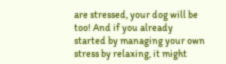are stressed, your dog will be too! And if you already started by managing your own stress by relaxing, it might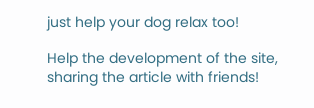just help your dog relax too!

Help the development of the site, sharing the article with friends!